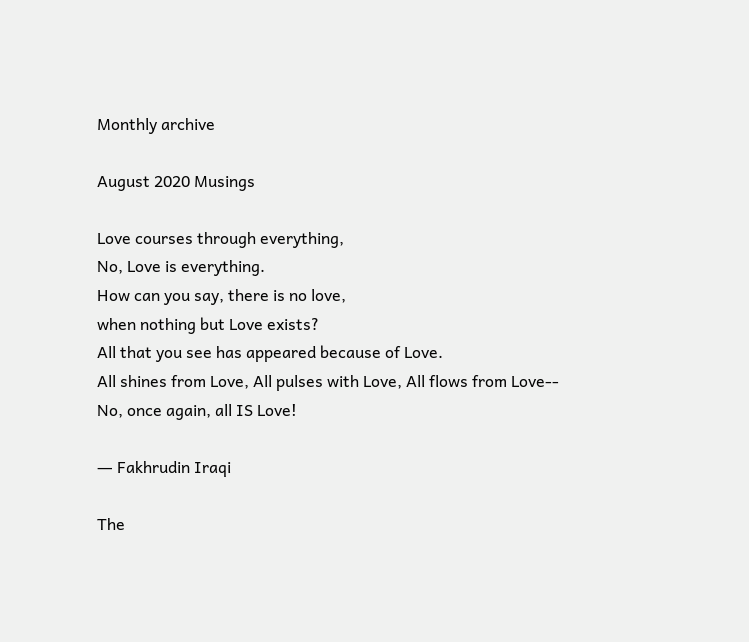Monthly archive

August 2020 Musings

Love courses through everything,
No, Love is everything.
How can you say, there is no love,
when nothing but Love exists?
All that you see has appeared because of Love.
All shines from Love, All pulses with Love, All flows from Love--
No, once again, all IS Love!

― Fakhrudin Iraqi

The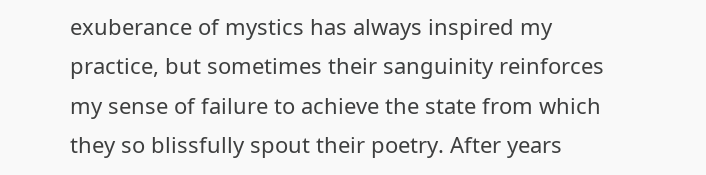exuberance of mystics has always inspired my practice, but sometimes their sanguinity reinforces my sense of failure to achieve the state from which they so blissfully spout their poetry. After years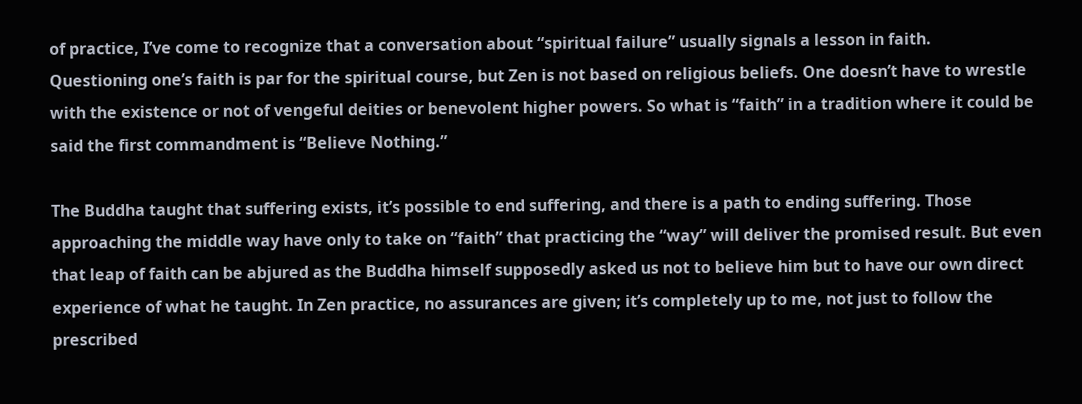of practice, I’ve come to recognize that a conversation about “spiritual failure” usually signals a lesson in faith.
Questioning one’s faith is par for the spiritual course, but Zen is not based on religious beliefs. One doesn’t have to wrestle with the existence or not of vengeful deities or benevolent higher powers. So what is “faith” in a tradition where it could be said the first commandment is “Believe Nothing.”

The Buddha taught that suffering exists, it’s possible to end suffering, and there is a path to ending suffering. Those approaching the middle way have only to take on “faith” that practicing the “way” will deliver the promised result. But even that leap of faith can be abjured as the Buddha himself supposedly asked us not to believe him but to have our own direct experience of what he taught. In Zen practice, no assurances are given; it’s completely up to me, not just to follow the prescribed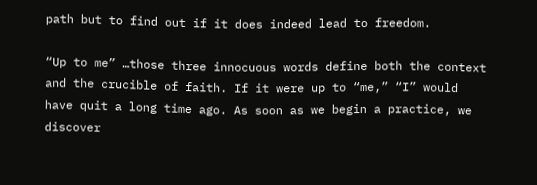path but to find out if it does indeed lead to freedom.

“Up to me” …those three innocuous words define both the context and the crucible of faith. If it were up to “me,” “I” would have quit a long time ago. As soon as we begin a practice, we discover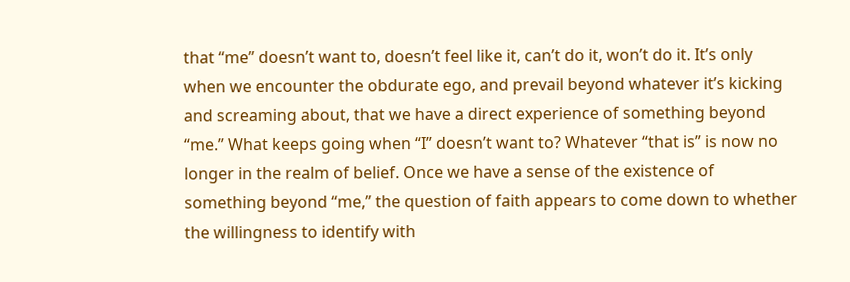that “me” doesn’t want to, doesn’t feel like it, can’t do it, won’t do it. It’s only when we encounter the obdurate ego, and prevail beyond whatever it’s kicking and screaming about, that we have a direct experience of something beyond “me.” What keeps going when “I” doesn’t want to? Whatever “that is” is now no longer in the realm of belief. Once we have a sense of the existence of something beyond “me,” the question of faith appears to come down to whether the willingness to identify with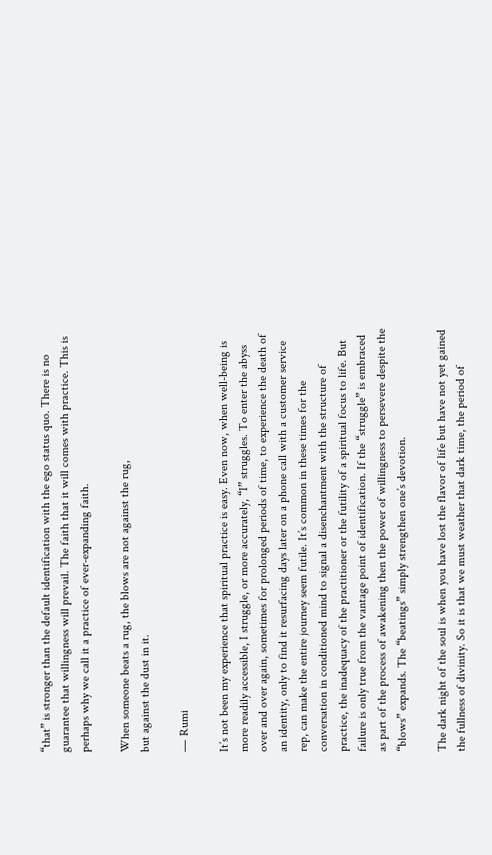“that” is stronger than the default identification with the ego status quo. There is no guarantee that willingness will prevail. The faith that it will comes with practice. This is perhaps why we call it a practice of ever-expanding faith.

When someone beats a rug, the blows are not against the rug,
but against the dust in it.

― Rumi

It’s not been my experience that spiritual practice is easy. Even now, when well-being is more readily accessible, I struggle, or more accurately, “I” struggles. To enter the abyss over and over again, sometimes for prolonged periods of time, to experience the death of an identity, only to find it resurfacing days later on a phone call with a customer service rep, can make the entire journey seem futile. It’s common in these times for the conversation in conditioned mind to signal a disenchantment with the structure of practice, the inadequacy of the practitioner or the futility of a spiritual focus to life. But failure is only true from the vantage point of identification. If the “struggle” is embraced as part of the process of awakening then the power of willingness to persevere despite the “blows” expands. The “beatings” simply strengthen one’s devotion.

The dark night of the soul is when you have lost the flavor of life but have not yet gained the fullness of divinity. So it is that we must weather that dark time, the period of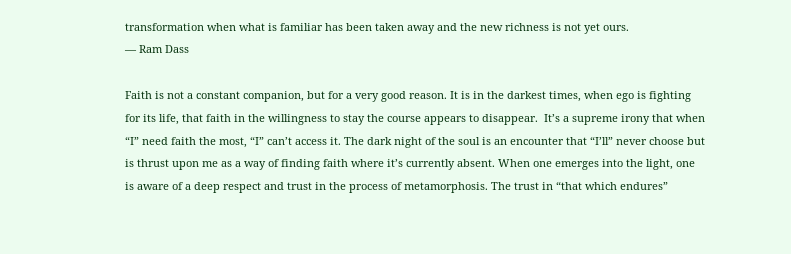transformation when what is familiar has been taken away and the new richness is not yet ours.
― Ram Dass

Faith is not a constant companion, but for a very good reason. It is in the darkest times, when ego is fighting for its life, that faith in the willingness to stay the course appears to disappear.  It’s a supreme irony that when “I” need faith the most, “I” can’t access it. The dark night of the soul is an encounter that “I’ll” never choose but is thrust upon me as a way of finding faith where it’s currently absent. When one emerges into the light, one is aware of a deep respect and trust in the process of metamorphosis. The trust in “that which endures”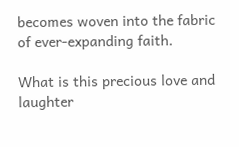becomes woven into the fabric of ever-expanding faith.

What is this precious love and laughter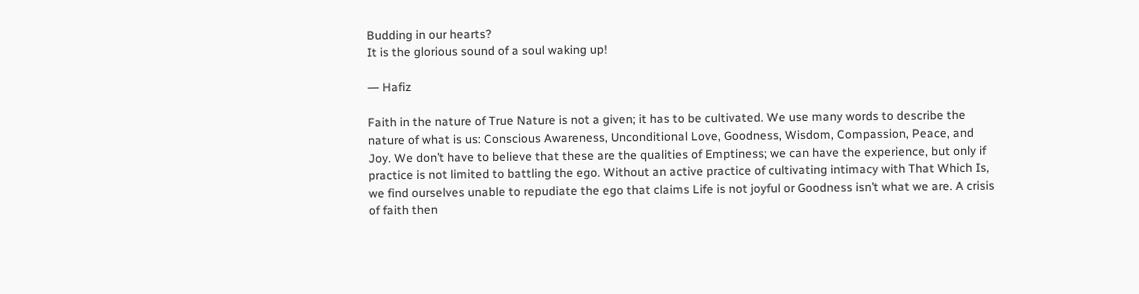Budding in our hearts?
It is the glorious sound of a soul waking up!

― Hafiz

Faith in the nature of True Nature is not a given; it has to be cultivated. We use many words to describe the nature of what is us: Conscious Awareness, Unconditional Love, Goodness, Wisdom, Compassion, Peace, and Joy. We don’t have to believe that these are the qualities of Emptiness; we can have the experience, but only if practice is not limited to battling the ego. Without an active practice of cultivating intimacy with That Which Is, we find ourselves unable to repudiate the ego that claims Life is not joyful or Goodness isn’t what we are. A crisis of faith then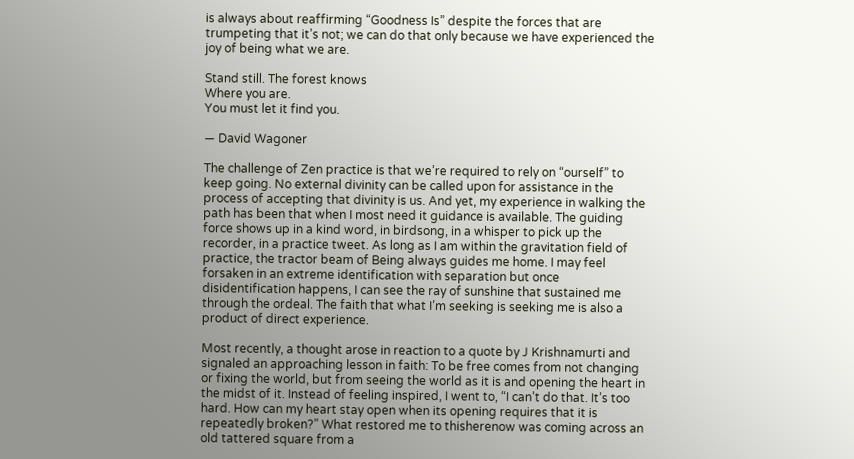is always about reaffirming “Goodness Is” despite the forces that are trumpeting that it’s not; we can do that only because we have experienced the joy of being what we are.

Stand still. The forest knows
Where you are.
You must let it find you.

― David Wagoner

The challenge of Zen practice is that we’re required to rely on “ourself” to keep going. No external divinity can be called upon for assistance in the process of accepting that divinity is us. And yet, my experience in walking the path has been that when I most need it guidance is available. The guiding force shows up in a kind word, in birdsong, in a whisper to pick up the recorder, in a practice tweet. As long as I am within the gravitation field of practice, the tractor beam of Being always guides me home. I may feel forsaken in an extreme identification with separation but once disidentification happens, I can see the ray of sunshine that sustained me through the ordeal. The faith that what I’m seeking is seeking me is also a product of direct experience.

Most recently, a thought arose in reaction to a quote by J Krishnamurti and signaled an approaching lesson in faith: To be free comes from not changing or fixing the world, but from seeing the world as it is and opening the heart in the midst of it. Instead of feeling inspired, I went to, “I can’t do that. It’s too hard. How can my heart stay open when its opening requires that it is repeatedly broken?” What restored me to thisherenow was coming across an old tattered square from a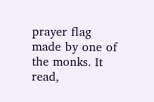prayer flag made by one of the monks. It read,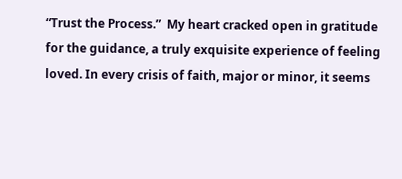“Trust the Process.”  My heart cracked open in gratitude for the guidance, a truly exquisite experience of feeling loved. In every crisis of faith, major or minor, it seems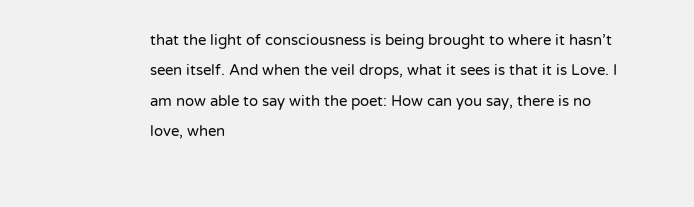that the light of consciousness is being brought to where it hasn’t seen itself. And when the veil drops, what it sees is that it is Love. I am now able to say with the poet: How can you say, there is no love, when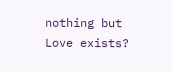nothing but Love exists?